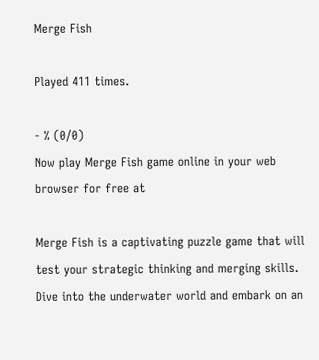Merge Fish

Played 411 times.

- % (0/0)
Now play Merge Fish game online in your web browser for free at

Merge Fish is a captivating puzzle game that will test your strategic thinking and merging skills. Dive into the underwater world and embark on an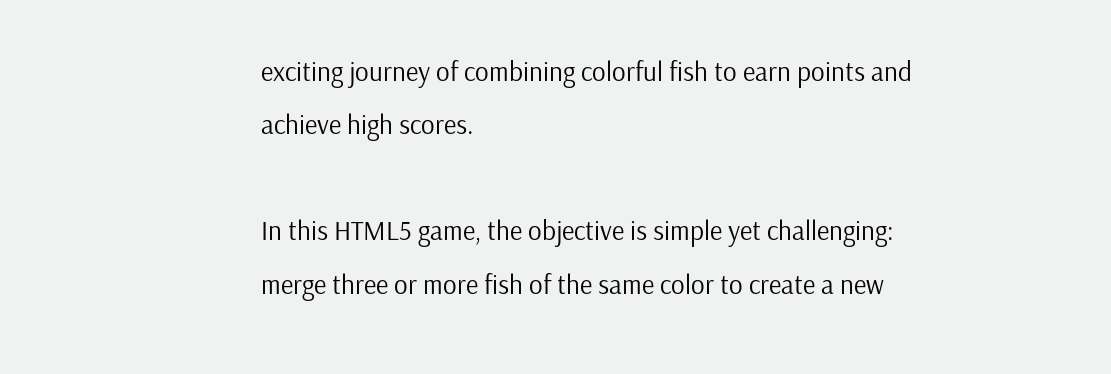exciting journey of combining colorful fish to earn points and achieve high scores.

In this HTML5 game, the objective is simple yet challenging: merge three or more fish of the same color to create a new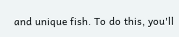and unique fish. To do this, you'll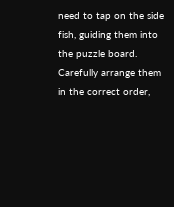need to tap on the side fish, guiding them into the puzzle board. Carefully arrange them in the correct order,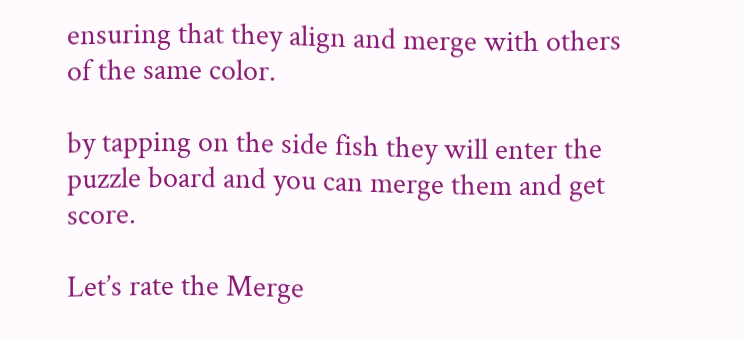ensuring that they align and merge with others of the same color.

by tapping on the side fish they will enter the puzzle board and you can merge them and get score.

Let’s rate the Merge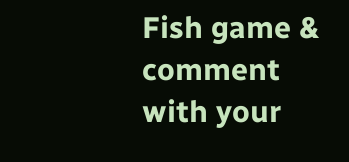Fish game & comment with your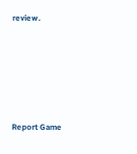review.





Report Game